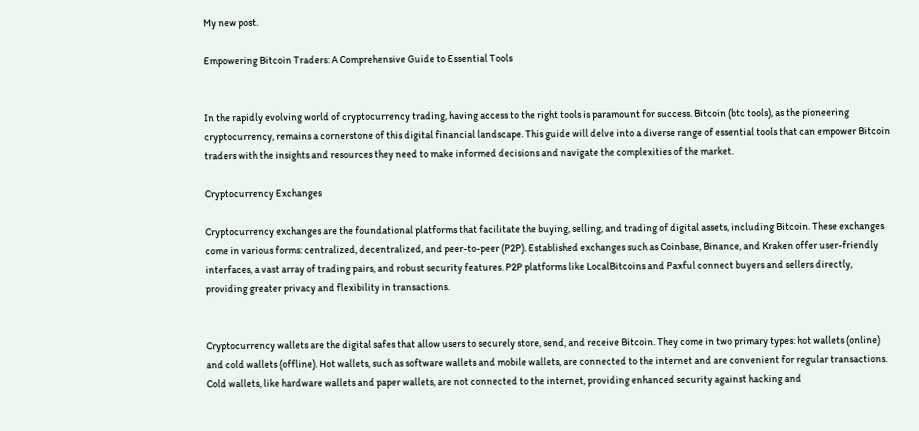My new post.

Empowering Bitcoin Traders: A Comprehensive Guide to Essential Tools


In the rapidly evolving world of cryptocurrency trading, having access to the right tools is paramount for success. Bitcoin (btc tools), as the pioneering cryptocurrency, remains a cornerstone of this digital financial landscape. This guide will delve into a diverse range of essential tools that can empower Bitcoin traders with the insights and resources they need to make informed decisions and navigate the complexities of the market.

Cryptocurrency Exchanges

Cryptocurrency exchanges are the foundational platforms that facilitate the buying, selling, and trading of digital assets, including Bitcoin. These exchanges come in various forms: centralized, decentralized, and peer-to-peer (P2P). Established exchanges such as Coinbase, Binance, and Kraken offer user-friendly interfaces, a vast array of trading pairs, and robust security features. P2P platforms like LocalBitcoins and Paxful connect buyers and sellers directly, providing greater privacy and flexibility in transactions.


Cryptocurrency wallets are the digital safes that allow users to securely store, send, and receive Bitcoin. They come in two primary types: hot wallets (online) and cold wallets (offline). Hot wallets, such as software wallets and mobile wallets, are connected to the internet and are convenient for regular transactions. Cold wallets, like hardware wallets and paper wallets, are not connected to the internet, providing enhanced security against hacking and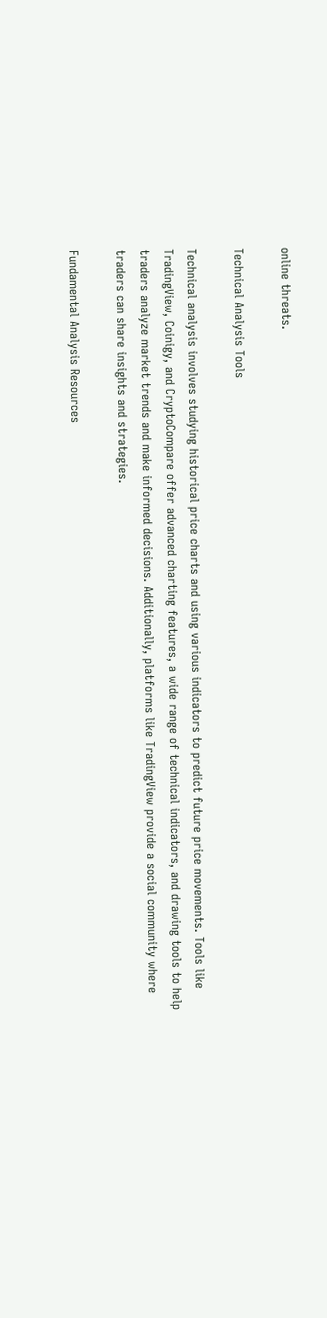online threats.

Technical Analysis Tools

Technical analysis involves studying historical price charts and using various indicators to predict future price movements. Tools like TradingView, Coinigy, and CryptoCompare offer advanced charting features, a wide range of technical indicators, and drawing tools to help traders analyze market trends and make informed decisions. Additionally, platforms like TradingView provide a social community where traders can share insights and strategies.

Fundamental Analysis Resources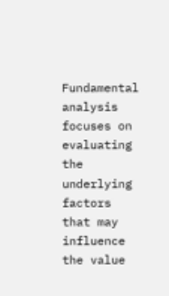Fundamental analysis focuses on evaluating the underlying factors that may influence the value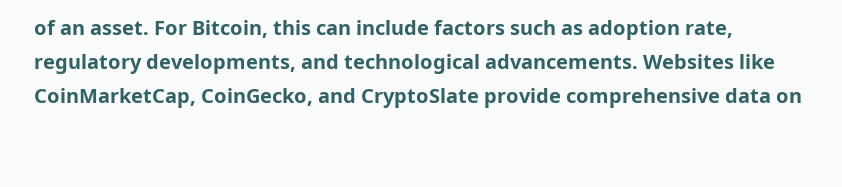of an asset. For Bitcoin, this can include factors such as adoption rate, regulatory developments, and technological advancements. Websites like CoinMarketCap, CoinGecko, and CryptoSlate provide comprehensive data on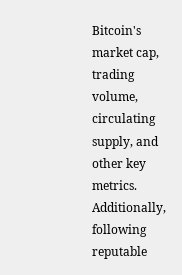Bitcoin's market cap, trading volume, circulating supply, and other key metrics. Additionally, following reputable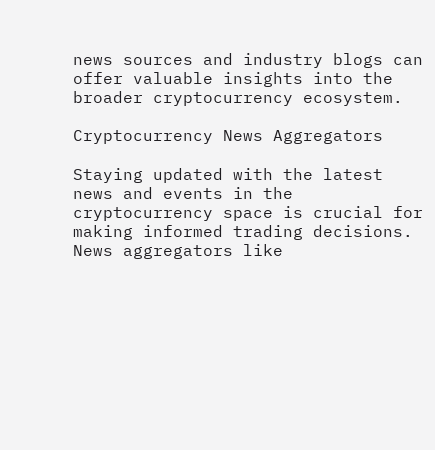news sources and industry blogs can offer valuable insights into the broader cryptocurrency ecosystem.

Cryptocurrency News Aggregators

Staying updated with the latest news and events in the cryptocurrency space is crucial for making informed trading decisions. News aggregators like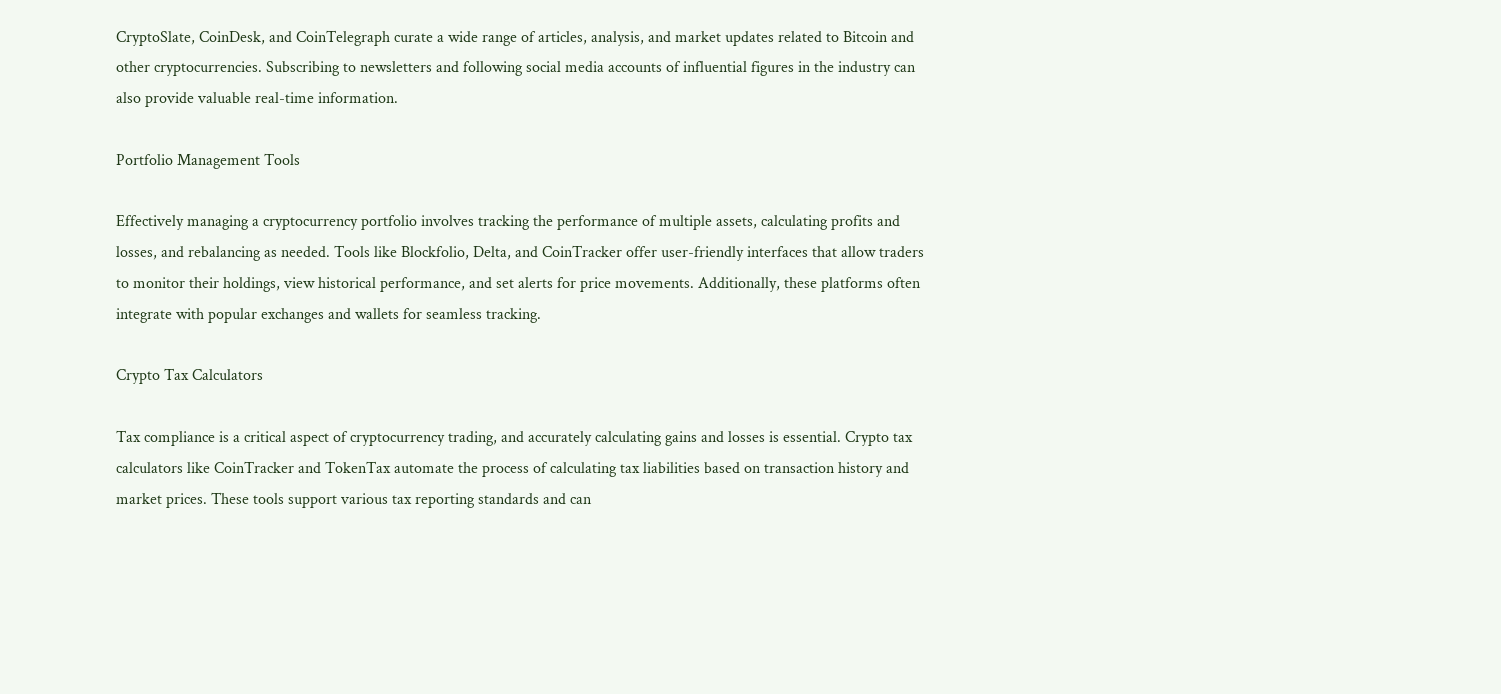CryptoSlate, CoinDesk, and CoinTelegraph curate a wide range of articles, analysis, and market updates related to Bitcoin and other cryptocurrencies. Subscribing to newsletters and following social media accounts of influential figures in the industry can also provide valuable real-time information.

Portfolio Management Tools

Effectively managing a cryptocurrency portfolio involves tracking the performance of multiple assets, calculating profits and losses, and rebalancing as needed. Tools like Blockfolio, Delta, and CoinTracker offer user-friendly interfaces that allow traders to monitor their holdings, view historical performance, and set alerts for price movements. Additionally, these platforms often integrate with popular exchanges and wallets for seamless tracking.

Crypto Tax Calculators

Tax compliance is a critical aspect of cryptocurrency trading, and accurately calculating gains and losses is essential. Crypto tax calculators like CoinTracker and TokenTax automate the process of calculating tax liabilities based on transaction history and market prices. These tools support various tax reporting standards and can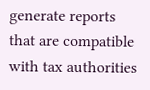generate reports that are compatible with tax authorities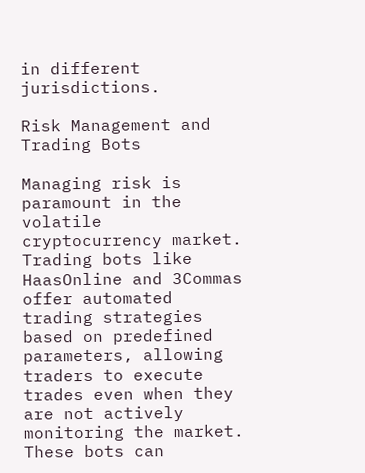in different jurisdictions.

Risk Management and Trading Bots

Managing risk is paramount in the volatile cryptocurrency market. Trading bots like HaasOnline and 3Commas offer automated trading strategies based on predefined parameters, allowing traders to execute trades even when they are not actively monitoring the market. These bots can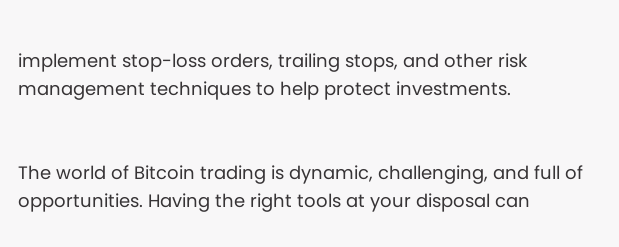implement stop-loss orders, trailing stops, and other risk management techniques to help protect investments.


The world of Bitcoin trading is dynamic, challenging, and full of opportunities. Having the right tools at your disposal can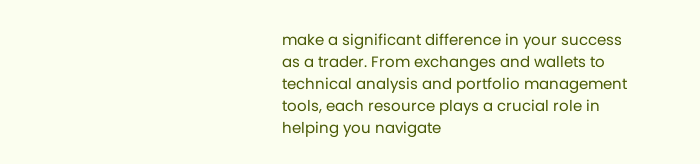make a significant difference in your success as a trader. From exchanges and wallets to technical analysis and portfolio management tools, each resource plays a crucial role in helping you navigate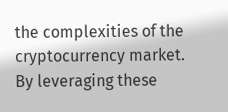the complexities of the cryptocurrency market. By leveraging these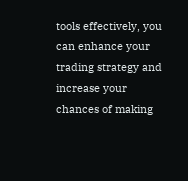tools effectively, you can enhance your trading strategy and increase your chances of making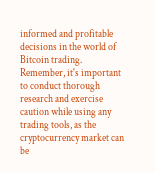informed and profitable decisions in the world of Bitcoin trading. Remember, it's important to conduct thorough research and exercise caution while using any trading tools, as the cryptocurrency market can be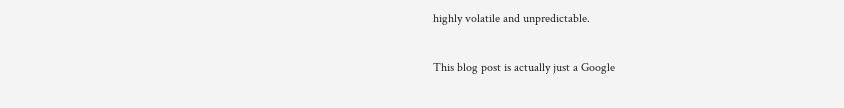highly volatile and unpredictable.

This blog post is actually just a Google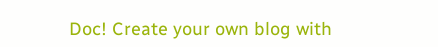Doc! Create your own blog with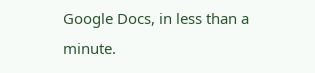Google Docs, in less than a minute.